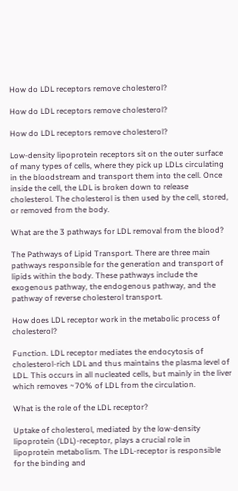How do LDL receptors remove cholesterol?

How do LDL receptors remove cholesterol?

How do LDL receptors remove cholesterol?

Low-density lipoprotein receptors sit on the outer surface of many types of cells, where they pick up LDLs circulating in the bloodstream and transport them into the cell. Once inside the cell, the LDL is broken down to release cholesterol. The cholesterol is then used by the cell, stored, or removed from the body.

What are the 3 pathways for LDL removal from the blood?

The Pathways of Lipid Transport. There are three main pathways responsible for the generation and transport of lipids within the body. These pathways include the exogenous pathway, the endogenous pathway, and the pathway of reverse cholesterol transport.

How does LDL receptor work in the metabolic process of cholesterol?

Function. LDL receptor mediates the endocytosis of cholesterol-rich LDL and thus maintains the plasma level of LDL. This occurs in all nucleated cells, but mainly in the liver which removes ~70% of LDL from the circulation.

What is the role of the LDL receptor?

Uptake of cholesterol, mediated by the low-density lipoprotein (LDL)-receptor, plays a crucial role in lipoprotein metabolism. The LDL-receptor is responsible for the binding and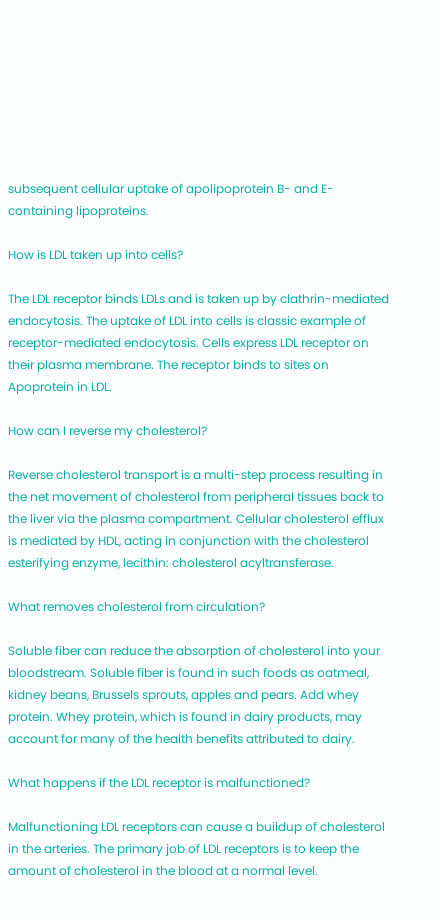subsequent cellular uptake of apolipoprotein B- and E-containing lipoproteins.

How is LDL taken up into cells?

The LDL receptor binds LDLs and is taken up by clathrin-mediated endocytosis. The uptake of LDL into cells is classic example of receptor-mediated endocytosis. Cells express LDL receptor on their plasma membrane. The receptor binds to sites on Apoprotein in LDL.

How can I reverse my cholesterol?

Reverse cholesterol transport is a multi-step process resulting in the net movement of cholesterol from peripheral tissues back to the liver via the plasma compartment. Cellular cholesterol efflux is mediated by HDL, acting in conjunction with the cholesterol esterifying enzyme, lecithin: cholesterol acyltransferase.

What removes cholesterol from circulation?

Soluble fiber can reduce the absorption of cholesterol into your bloodstream. Soluble fiber is found in such foods as oatmeal, kidney beans, Brussels sprouts, apples and pears. Add whey protein. Whey protein, which is found in dairy products, may account for many of the health benefits attributed to dairy.

What happens if the LDL receptor is malfunctioned?

Malfunctioning LDL receptors can cause a buildup of cholesterol in the arteries. The primary job of LDL receptors is to keep the amount of cholesterol in the blood at a normal level.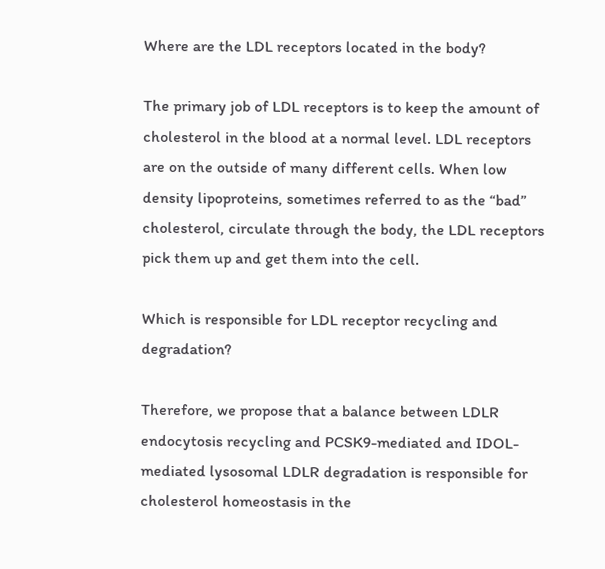Where are the LDL receptors located in the body?

The primary job of LDL receptors is to keep the amount of cholesterol in the blood at a normal level. LDL receptors are on the outside of many different cells. When low density lipoproteins, sometimes referred to as the “bad” cholesterol, circulate through the body, the LDL receptors pick them up and get them into the cell.

Which is responsible for LDL receptor recycling and degradation?

Therefore, we propose that a balance between LDLR endocytosis recycling and PCSK9-mediated and IDOL-mediated lysosomal LDLR degradation is responsible for cholesterol homeostasis in the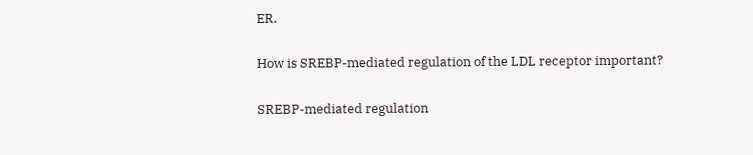ER.

How is SREBP-mediated regulation of the LDL receptor important?

SREBP-mediated regulation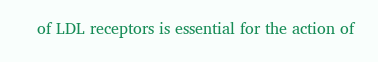of LDL receptors is essential for the action of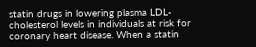statin drugs in lowering plasma LDL-cholesterol levels in individuals at risk for coronary heart disease. When a statin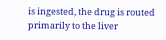is ingested, the drug is routed primarily to the liver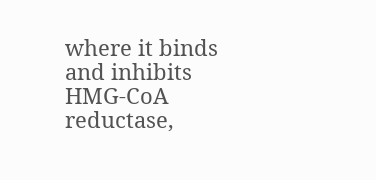where it binds and inhibits HMG-CoA reductase,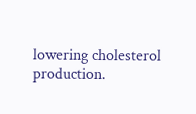lowering cholesterol production.